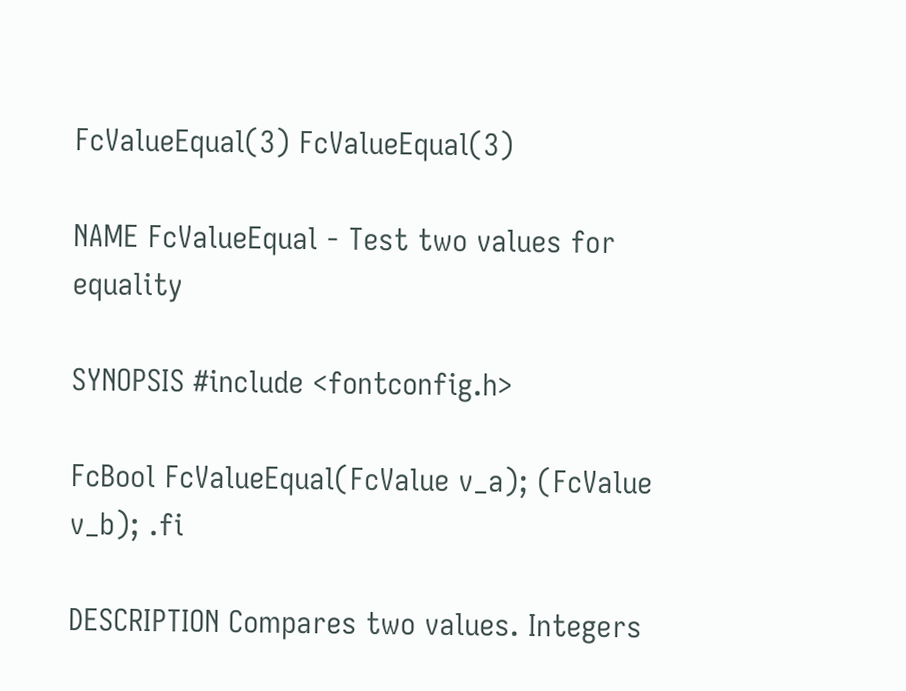FcValueEqual(3) FcValueEqual(3)

NAME FcValueEqual - Test two values for equality

SYNOPSIS #include <fontconfig.h>

FcBool FcValueEqual(FcValue v_a); (FcValue v_b); .fi

DESCRIPTION Compares two values. Integers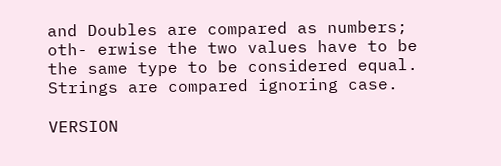and Doubles are compared as numbers; oth- erwise the two values have to be the same type to be considered equal. Strings are compared ignoring case.

VERSION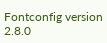Fontconfig version 2.8.0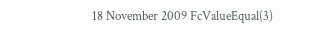18 November 2009 FcValueEqual(3)